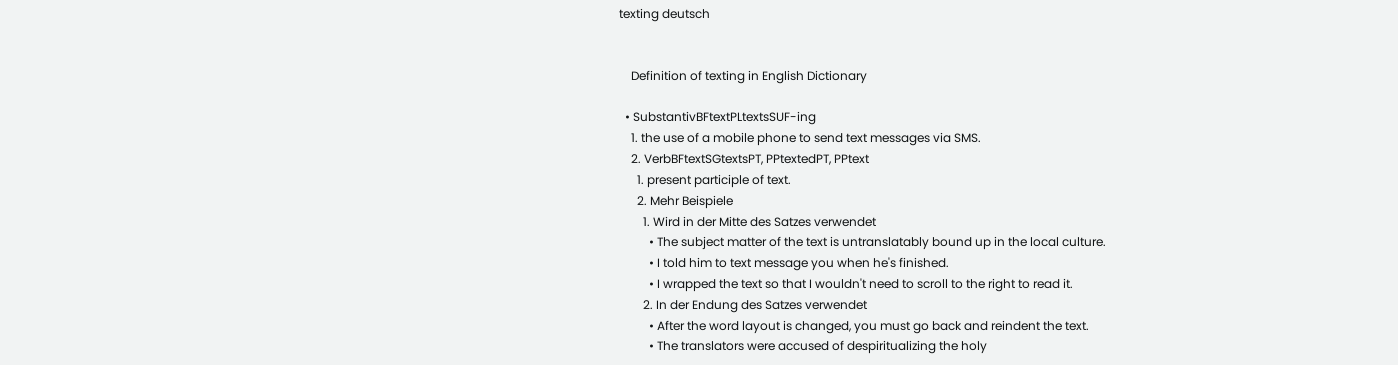texting deutsch


    Definition of texting in English Dictionary

  • SubstantivBFtextPLtextsSUF-ing
    1. the use of a mobile phone to send text messages via SMS.
    2. VerbBFtextSGtextsPT, PPtextedPT, PPtext
      1. present participle of text.
      2. Mehr Beispiele
        1. Wird in der Mitte des Satzes verwendet
          • The subject matter of the text is untranslatably bound up in the local culture.
          • I told him to text message you when he's finished.
          • I wrapped the text so that I wouldn't need to scroll to the right to read it.
        2. In der Endung des Satzes verwendet
          • After the word layout is changed, you must go back and reindent the text.
          • The translators were accused of despiritualizing the holy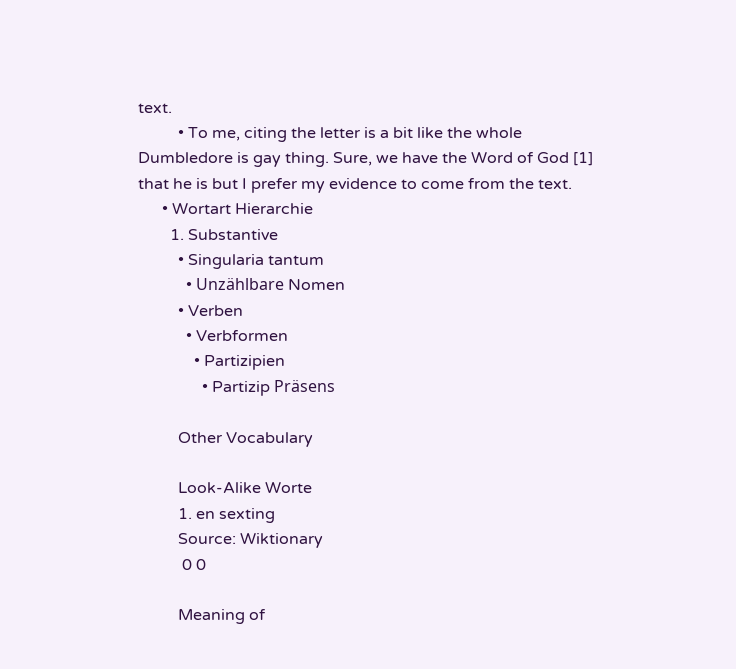text.
          • To me, citing the letter is a bit like the whole Dumbledore is gay thing. Sure, we have the Word of God [1] that he is but I prefer my evidence to come from the text.
      • Wortart Hierarchie
        1. Substantive
          • Singularia tantum
            • Unzählbare Nomen
          • Verben
            • Verbformen
              • Partizipien
                • Partizip Präsens

          Other Vocabulary

          Look-Alike Worte
          1. en sexting
          Source: Wiktionary
           0 0

          Meaning of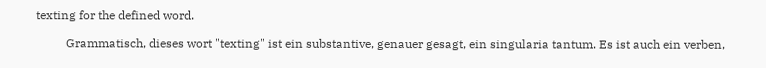texting for the defined word.

          Grammatisch, dieses wort "texting" ist ein substantive, genauer gesagt, ein singularia tantum. Es ist auch ein verben,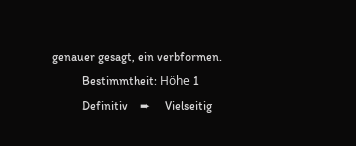genauer gesagt, ein verbformen.
          Bestimmtheit: Höhe 1
          Definitiv    ➨     Vielseitig